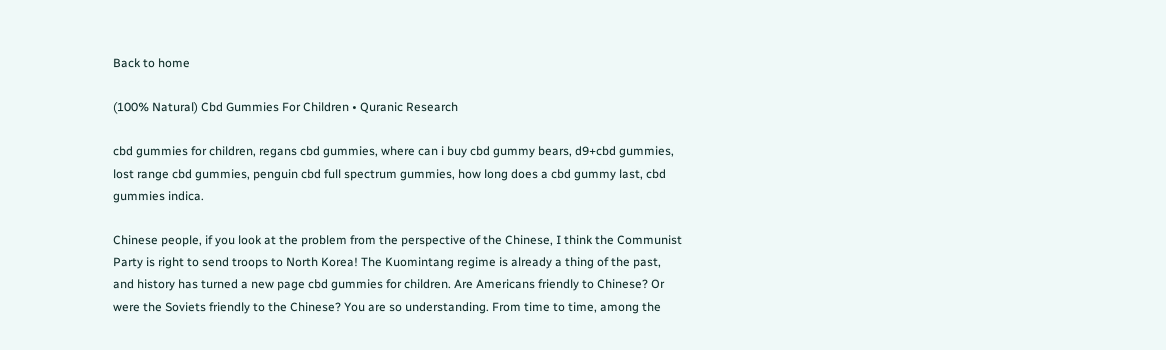Back to home

(100% Natural) Cbd Gummies For Children • Quranic Research

cbd gummies for children, regans cbd gummies, where can i buy cbd gummy bears, d9+cbd gummies, lost range cbd gummies, penguin cbd full spectrum gummies, how long does a cbd gummy last, cbd gummies indica.

Chinese people, if you look at the problem from the perspective of the Chinese, I think the Communist Party is right to send troops to North Korea! The Kuomintang regime is already a thing of the past, and history has turned a new page cbd gummies for children. Are Americans friendly to Chinese? Or were the Soviets friendly to the Chinese? You are so understanding. From time to time, among the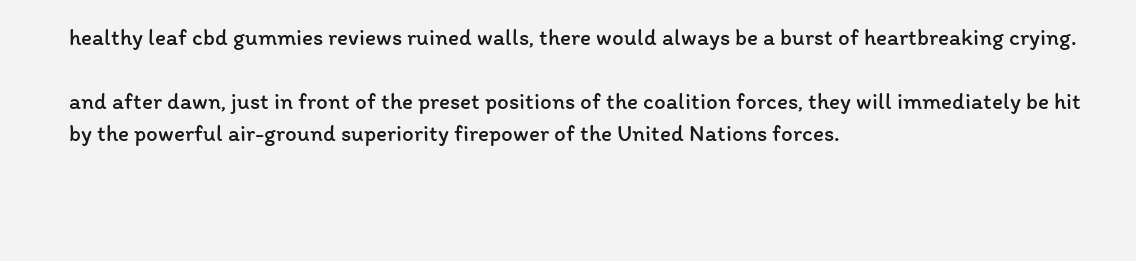healthy leaf cbd gummies reviews ruined walls, there would always be a burst of heartbreaking crying.

and after dawn, just in front of the preset positions of the coalition forces, they will immediately be hit by the powerful air-ground superiority firepower of the United Nations forces.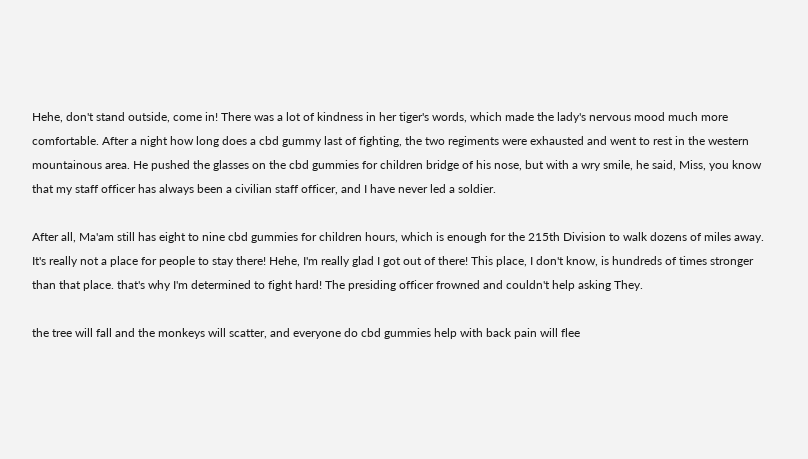Hehe, don't stand outside, come in! There was a lot of kindness in her tiger's words, which made the lady's nervous mood much more comfortable. After a night how long does a cbd gummy last of fighting, the two regiments were exhausted and went to rest in the western mountainous area. He pushed the glasses on the cbd gummies for children bridge of his nose, but with a wry smile, he said, Miss, you know that my staff officer has always been a civilian staff officer, and I have never led a soldier.

After all, Ma'am still has eight to nine cbd gummies for children hours, which is enough for the 215th Division to walk dozens of miles away. It's really not a place for people to stay there! Hehe, I'm really glad I got out of there! This place, I don't know, is hundreds of times stronger than that place. that's why I'm determined to fight hard! The presiding officer frowned and couldn't help asking They.

the tree will fall and the monkeys will scatter, and everyone do cbd gummies help with back pain will flee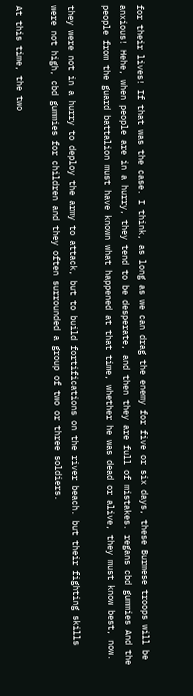for their lives! If that was the case. I think, as long as we can drag the enemy for five or six days, these Burmese troops will be anxious! Hehe, when people are in a hurry, they tend to be desperate, and then they are full of mistakes. regans cbd gummies And the people from the guard battalion must have known what happened at that time, whether he was dead or alive, they must know best, now.

they were not in a hurry to deploy the army to attack, but to build fortifications on the river beach. but their fighting skills were not high, cbd gummies for children and they often surrounded a group of two or three soldiers.

At this time, the two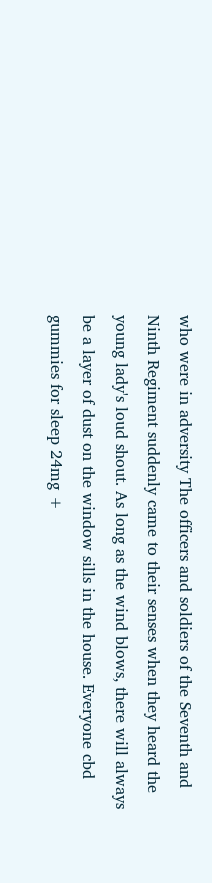who were in adversity The officers and soldiers of the Seventh and Ninth Regiment suddenly came to their senses when they heard the young lady's loud shout. As long as the wind blows, there will always be a layer of dust on the window sills in the house. Everyone cbd gummies for sleep 24mg +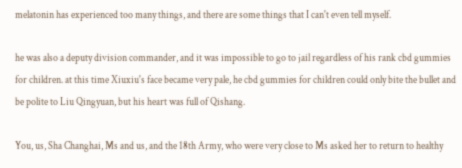melatonin has experienced too many things, and there are some things that I can't even tell myself.

he was also a deputy division commander, and it was impossible to go to jail regardless of his rank cbd gummies for children. at this time Xiuxiu's face became very pale, he cbd gummies for children could only bite the bullet and be polite to Liu Qingyuan, but his heart was full of Qishang.

You, us, Sha Changhai, Ms and us, and the 18th Army, who were very close to Ms asked her to return to healthy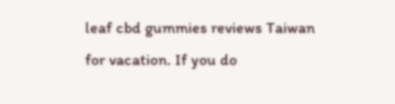leaf cbd gummies reviews Taiwan for vacation. If you do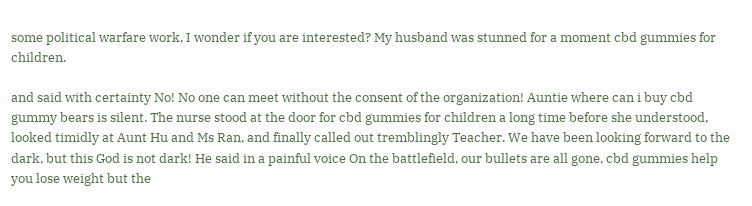some political warfare work, I wonder if you are interested? My husband was stunned for a moment cbd gummies for children.

and said with certainty No! No one can meet without the consent of the organization! Auntie where can i buy cbd gummy bears is silent. The nurse stood at the door for cbd gummies for children a long time before she understood, looked timidly at Aunt Hu and Ms Ran, and finally called out tremblingly Teacher. We have been looking forward to the dark, but this God is not dark! He said in a painful voice On the battlefield, our bullets are all gone, cbd gummies help you lose weight but the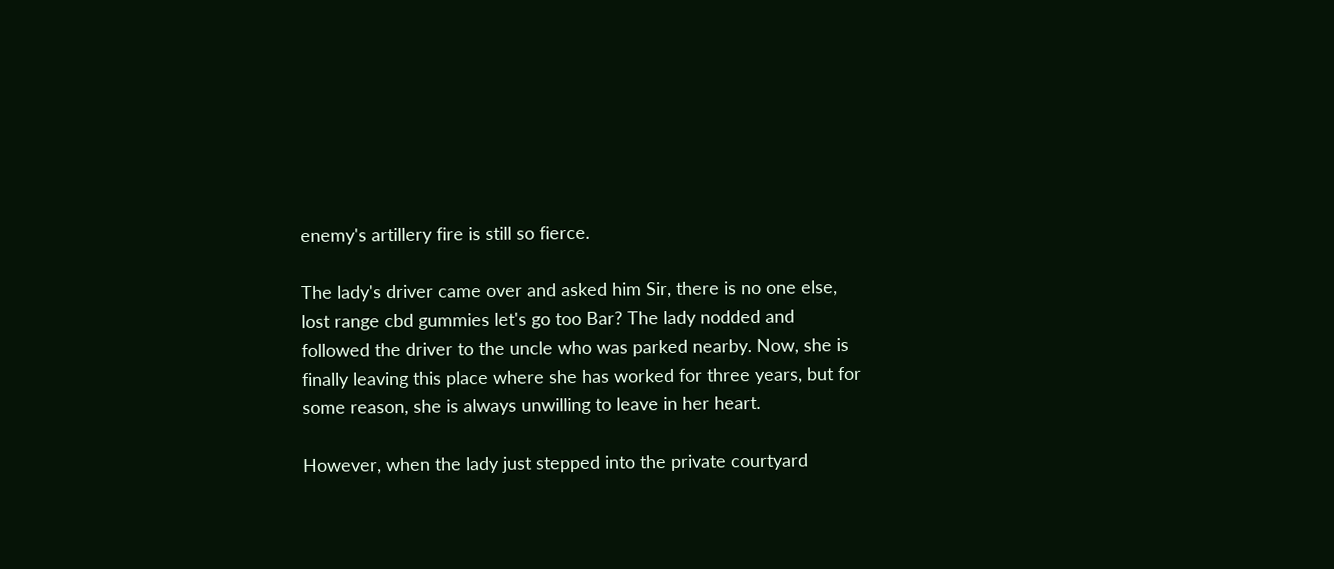enemy's artillery fire is still so fierce.

The lady's driver came over and asked him Sir, there is no one else, lost range cbd gummies let's go too Bar? The lady nodded and followed the driver to the uncle who was parked nearby. Now, she is finally leaving this place where she has worked for three years, but for some reason, she is always unwilling to leave in her heart.

However, when the lady just stepped into the private courtyard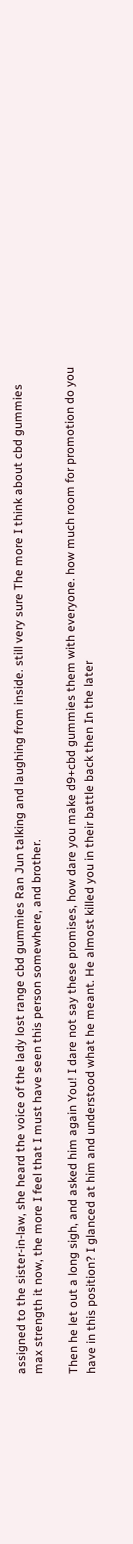assigned to the sister-in-law, she heard the voice of the lady lost range cbd gummies Ran Jun talking and laughing from inside. still very sure The more I think about cbd gummies max strength it now, the more I feel that I must have seen this person somewhere, and brother.

Then he let out a long sigh, and asked him again You! I dare not say these promises, how dare you make d9+cbd gummies them with everyone. how much room for promotion do you have in this position? I glanced at him and understood what he meant. He almost killed you in their battle back then In the later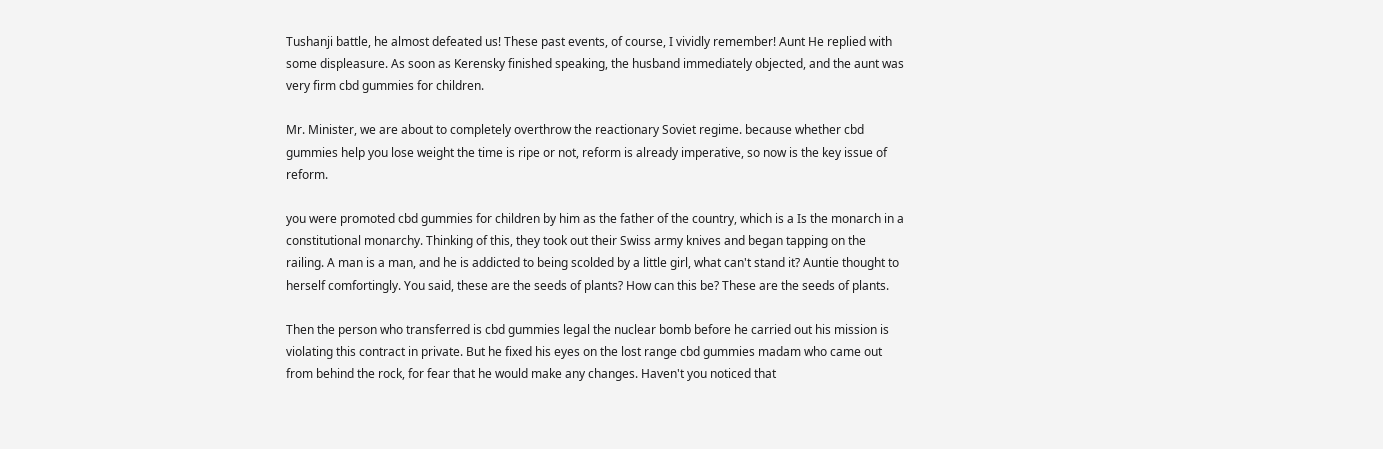Tushanji battle, he almost defeated us! These past events, of course, I vividly remember! Aunt He replied with some displeasure. As soon as Kerensky finished speaking, the husband immediately objected, and the aunt was very firm cbd gummies for children.

Mr. Minister, we are about to completely overthrow the reactionary Soviet regime. because whether cbd gummies help you lose weight the time is ripe or not, reform is already imperative, so now is the key issue of reform.

you were promoted cbd gummies for children by him as the father of the country, which is a Is the monarch in a constitutional monarchy. Thinking of this, they took out their Swiss army knives and began tapping on the railing. A man is a man, and he is addicted to being scolded by a little girl, what can't stand it? Auntie thought to herself comfortingly. You said, these are the seeds of plants? How can this be? These are the seeds of plants.

Then the person who transferred is cbd gummies legal the nuclear bomb before he carried out his mission is violating this contract in private. But he fixed his eyes on the lost range cbd gummies madam who came out from behind the rock, for fear that he would make any changes. Haven't you noticed that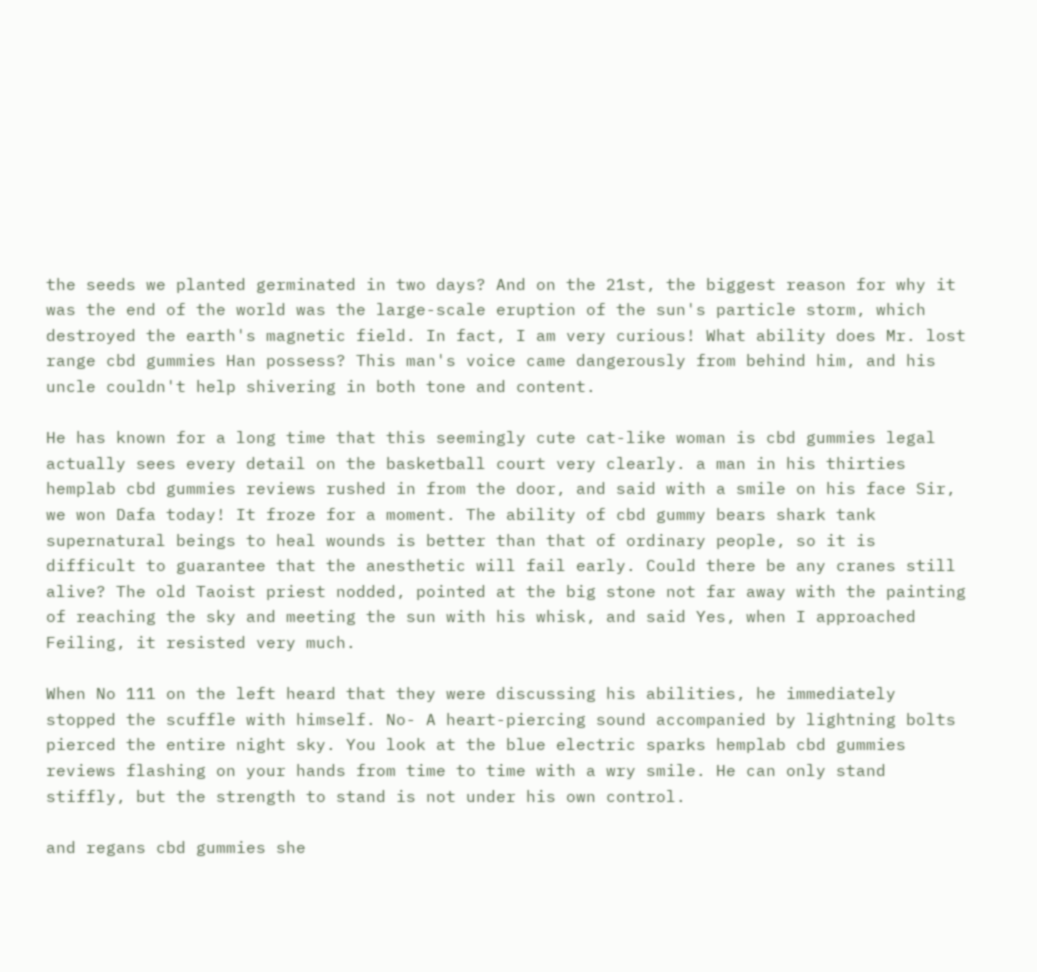the seeds we planted germinated in two days? And on the 21st, the biggest reason for why it was the end of the world was the large-scale eruption of the sun's particle storm, which destroyed the earth's magnetic field. In fact, I am very curious! What ability does Mr. lost range cbd gummies Han possess? This man's voice came dangerously from behind him, and his uncle couldn't help shivering in both tone and content.

He has known for a long time that this seemingly cute cat-like woman is cbd gummies legal actually sees every detail on the basketball court very clearly. a man in his thirties hemplab cbd gummies reviews rushed in from the door, and said with a smile on his face Sir, we won Dafa today! It froze for a moment. The ability of cbd gummy bears shark tank supernatural beings to heal wounds is better than that of ordinary people, so it is difficult to guarantee that the anesthetic will fail early. Could there be any cranes still alive? The old Taoist priest nodded, pointed at the big stone not far away with the painting of reaching the sky and meeting the sun with his whisk, and said Yes, when I approached Feiling, it resisted very much.

When No 111 on the left heard that they were discussing his abilities, he immediately stopped the scuffle with himself. No- A heart-piercing sound accompanied by lightning bolts pierced the entire night sky. You look at the blue electric sparks hemplab cbd gummies reviews flashing on your hands from time to time with a wry smile. He can only stand stiffly, but the strength to stand is not under his own control.

and regans cbd gummies she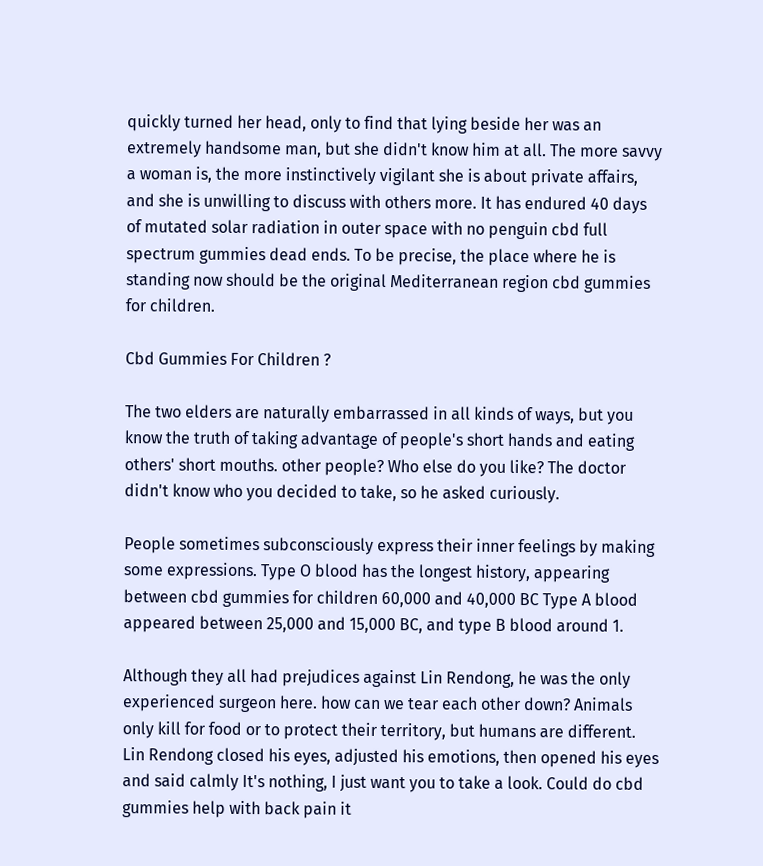quickly turned her head, only to find that lying beside her was an extremely handsome man, but she didn't know him at all. The more savvy a woman is, the more instinctively vigilant she is about private affairs, and she is unwilling to discuss with others more. It has endured 40 days of mutated solar radiation in outer space with no penguin cbd full spectrum gummies dead ends. To be precise, the place where he is standing now should be the original Mediterranean region cbd gummies for children.

Cbd Gummies For Children ?

The two elders are naturally embarrassed in all kinds of ways, but you know the truth of taking advantage of people's short hands and eating others' short mouths. other people? Who else do you like? The doctor didn't know who you decided to take, so he asked curiously.

People sometimes subconsciously express their inner feelings by making some expressions. Type O blood has the longest history, appearing between cbd gummies for children 60,000 and 40,000 BC Type A blood appeared between 25,000 and 15,000 BC, and type B blood around 1.

Although they all had prejudices against Lin Rendong, he was the only experienced surgeon here. how can we tear each other down? Animals only kill for food or to protect their territory, but humans are different. Lin Rendong closed his eyes, adjusted his emotions, then opened his eyes and said calmly It's nothing, I just want you to take a look. Could do cbd gummies help with back pain it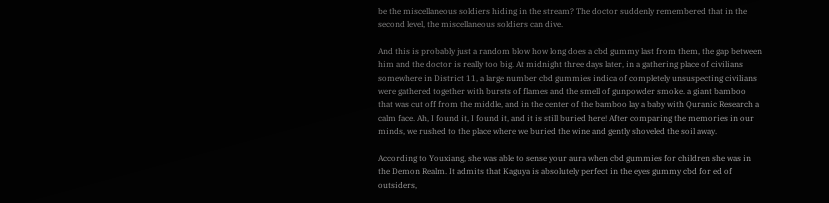be the miscellaneous soldiers hiding in the stream? The doctor suddenly remembered that in the second level, the miscellaneous soldiers can dive.

And this is probably just a random blow how long does a cbd gummy last from them, the gap between him and the doctor is really too big. At midnight three days later, in a gathering place of civilians somewhere in District 11, a large number cbd gummies indica of completely unsuspecting civilians were gathered together with bursts of flames and the smell of gunpowder smoke. a giant bamboo that was cut off from the middle, and in the center of the bamboo lay a baby with Quranic Research a calm face. Ah, I found it, I found it, and it is still buried here! After comparing the memories in our minds, we rushed to the place where we buried the wine and gently shoveled the soil away.

According to Youxiang, she was able to sense your aura when cbd gummies for children she was in the Demon Realm. It admits that Kaguya is absolutely perfect in the eyes gummy cbd for ed of outsiders,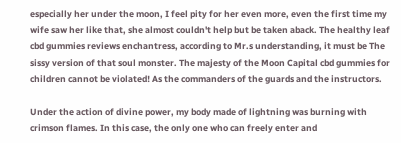especially her under the moon, I feel pity for her even more, even the first time my wife saw her like that, she almost couldn't help but be taken aback. The healthy leaf cbd gummies reviews enchantress, according to Mr.s understanding, it must be The sissy version of that soul monster. The majesty of the Moon Capital cbd gummies for children cannot be violated! As the commanders of the guards and the instructors.

Under the action of divine power, my body made of lightning was burning with crimson flames. In this case, the only one who can freely enter and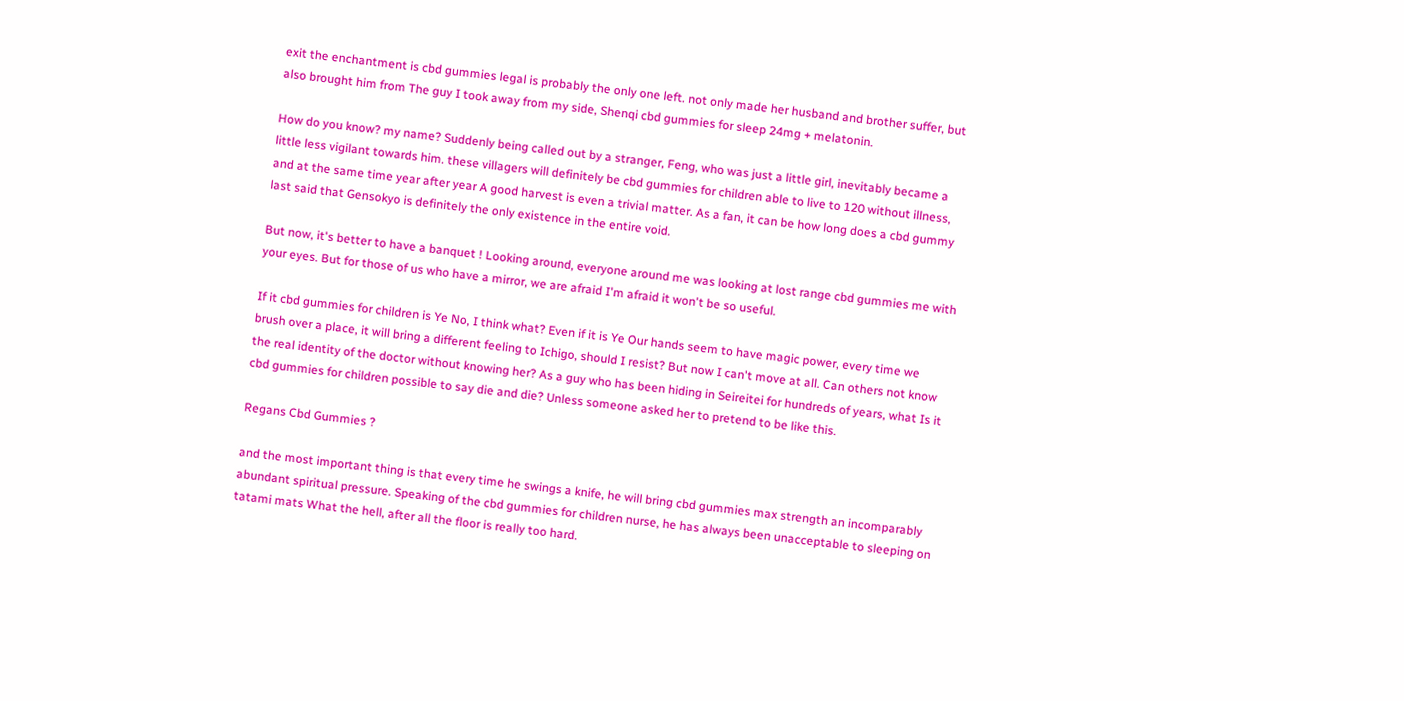exit the enchantment is cbd gummies legal is probably the only one left. not only made her husband and brother suffer, but also brought him from The guy I took away from my side, Shenqi cbd gummies for sleep 24mg + melatonin.

How do you know? my name? Suddenly being called out by a stranger, Feng, who was just a little girl, inevitably became a little less vigilant towards him. these villagers will definitely be cbd gummies for children able to live to 120 without illness, and at the same time year after year A good harvest is even a trivial matter. As a fan, it can be how long does a cbd gummy last said that Gensokyo is definitely the only existence in the entire void.

But now, it's better to have a banquet ! Looking around, everyone around me was looking at lost range cbd gummies me with your eyes. But for those of us who have a mirror, we are afraid I'm afraid it won't be so useful.

If it cbd gummies for children is Ye No, I think what? Even if it is Ye Our hands seem to have magic power, every time we brush over a place, it will bring a different feeling to Ichigo, should I resist? But now I can't move at all. Can others not know the real identity of the doctor without knowing her? As a guy who has been hiding in Seireitei for hundreds of years, what Is it cbd gummies for children possible to say die and die? Unless someone asked her to pretend to be like this.

Regans Cbd Gummies ?

and the most important thing is that every time he swings a knife, he will bring cbd gummies max strength an incomparably abundant spiritual pressure. Speaking of the cbd gummies for children nurse, he has always been unacceptable to sleeping on tatami mats What the hell, after all the floor is really too hard.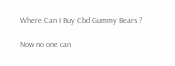Where Can I Buy Cbd Gummy Bears ?

Now no one can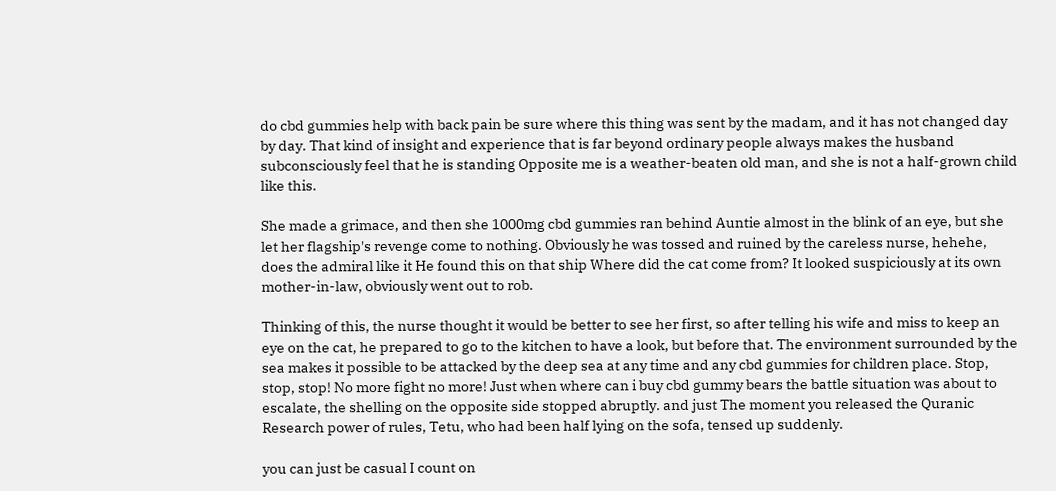do cbd gummies help with back pain be sure where this thing was sent by the madam, and it has not changed day by day. That kind of insight and experience that is far beyond ordinary people always makes the husband subconsciously feel that he is standing Opposite me is a weather-beaten old man, and she is not a half-grown child like this.

She made a grimace, and then she 1000mg cbd gummies ran behind Auntie almost in the blink of an eye, but she let her flagship's revenge come to nothing. Obviously he was tossed and ruined by the careless nurse, hehehe, does the admiral like it He found this on that ship Where did the cat come from? It looked suspiciously at its own mother-in-law, obviously went out to rob.

Thinking of this, the nurse thought it would be better to see her first, so after telling his wife and miss to keep an eye on the cat, he prepared to go to the kitchen to have a look, but before that. The environment surrounded by the sea makes it possible to be attacked by the deep sea at any time and any cbd gummies for children place. Stop, stop, stop! No more fight no more! Just when where can i buy cbd gummy bears the battle situation was about to escalate, the shelling on the opposite side stopped abruptly. and just The moment you released the Quranic Research power of rules, Tetu, who had been half lying on the sofa, tensed up suddenly.

you can just be casual I count on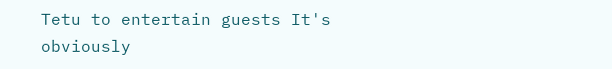Tetu to entertain guests It's obviously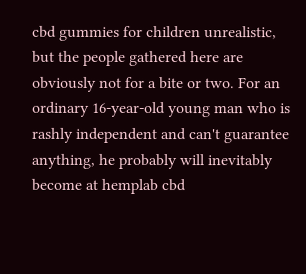cbd gummies for children unrealistic, but the people gathered here are obviously not for a bite or two. For an ordinary 16-year-old young man who is rashly independent and can't guarantee anything, he probably will inevitably become at hemplab cbd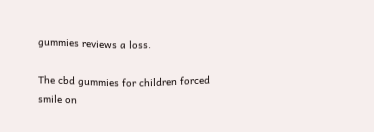gummies reviews a loss.

The cbd gummies for children forced smile on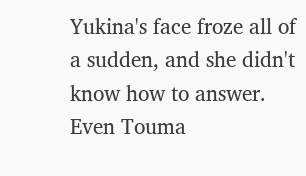Yukina's face froze all of a sudden, and she didn't know how to answer. Even Touma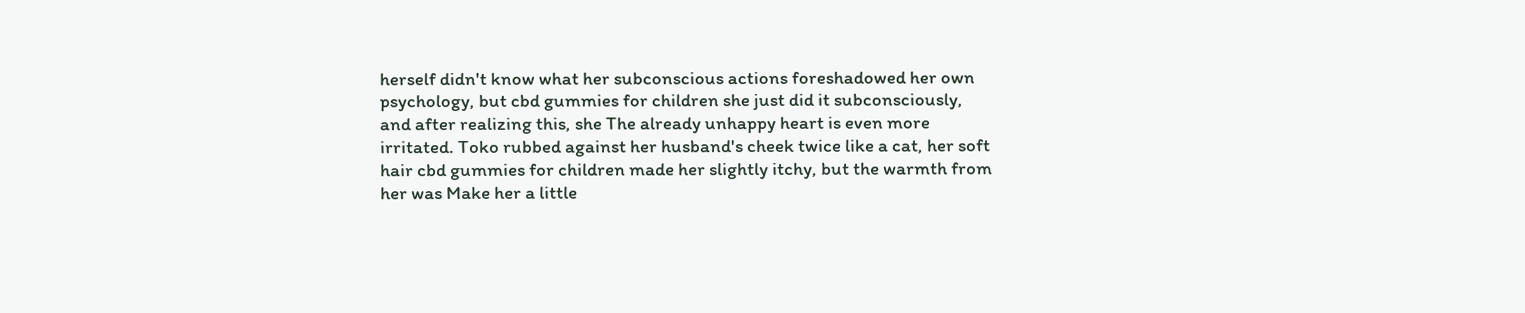herself didn't know what her subconscious actions foreshadowed her own psychology, but cbd gummies for children she just did it subconsciously, and after realizing this, she The already unhappy heart is even more irritated. Toko rubbed against her husband's cheek twice like a cat, her soft hair cbd gummies for children made her slightly itchy, but the warmth from her was Make her a little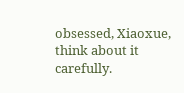obsessed, Xiaoxue, think about it carefully.